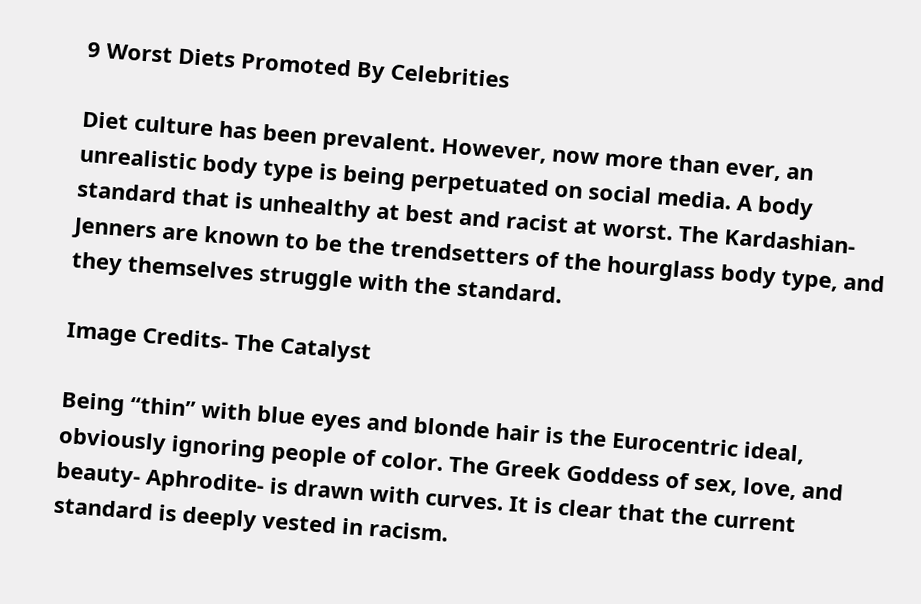9 Worst Diets Promoted By Celebrities

Diet culture has been prevalent. However, now more than ever, an unrealistic body type is being perpetuated on social media. A body standard that is unhealthy at best and racist at worst. The Kardashian-Jenners are known to be the trendsetters of the hourglass body type, and they themselves struggle with the standard.

Image Credits- The Catalyst

Being “thin” with blue eyes and blonde hair is the Eurocentric ideal, obviously ignoring people of color. The Greek Goddess of sex, love, and beauty- Aphrodite- is drawn with curves. It is clear that the current standard is deeply vested in racism.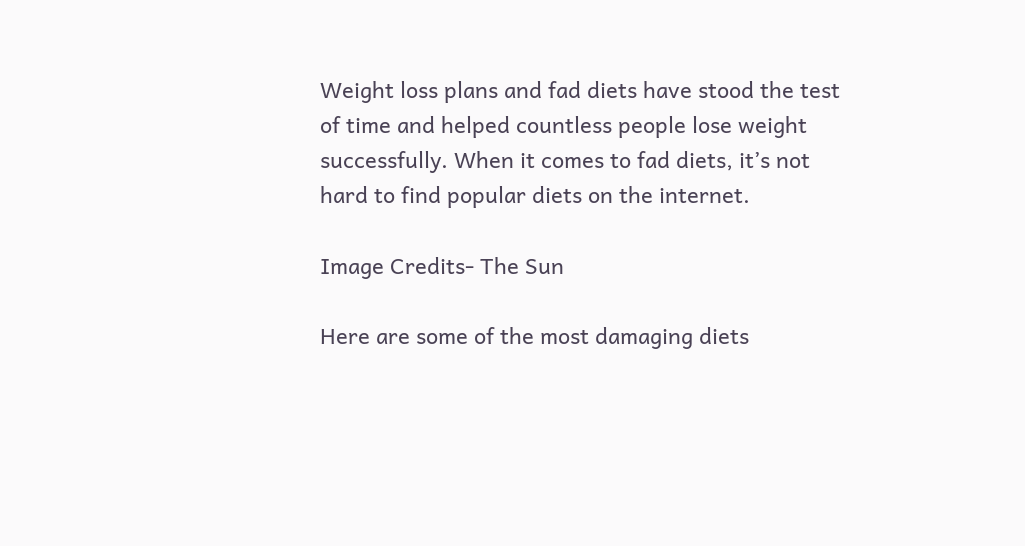Weight loss plans and fad diets have stood the test of time and helped countless people lose weight successfully. When it comes to fad diets, it’s not hard to find popular diets on the internet.

Image Credits- The Sun

Here are some of the most damaging diets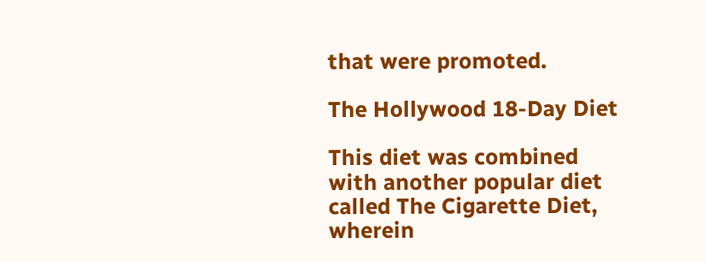that were promoted.

The Hollywood 18-Day Diet

This diet was combined with another popular diet called The Cigarette Diet, wherein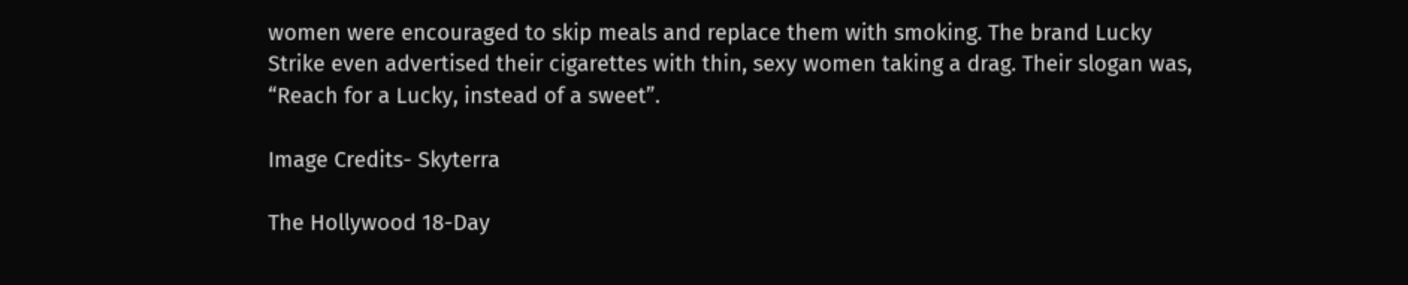women were encouraged to skip meals and replace them with smoking. The brand Lucky Strike even advertised their cigarettes with thin, sexy women taking a drag. Their slogan was, “Reach for a Lucky, instead of a sweet”.

Image Credits- Skyterra

The Hollywood 18-Day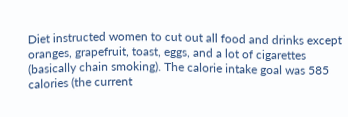Diet instructed women to cut out all food and drinks except oranges, grapefruit, toast, eggs, and a lot of cigarettes (basically chain smoking). The calorie intake goal was 585 calories (the current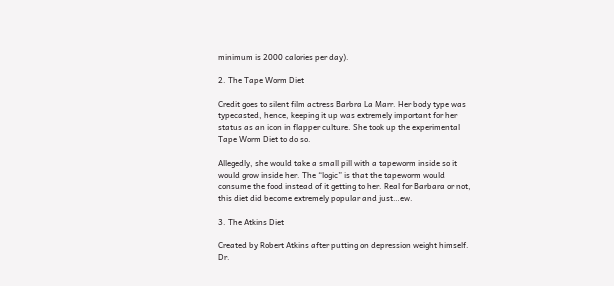minimum is 2000 calories per day).

2. The Tape Worm Diet

Credit goes to silent film actress Barbra La Marr. Her body type was typecasted, hence, keeping it up was extremely important for her status as an icon in flapper culture. She took up the experimental Tape Worm Diet to do so.

Allegedly, she would take a small pill with a tapeworm inside so it would grow inside her. The “logic” is that the tapeworm would consume the food instead of it getting to her. Real for Barbara or not, this diet did become extremely popular and just…ew.

3. The Atkins Diet

Created by Robert Atkins after putting on depression weight himself. Dr.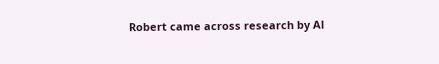Robert came across research by Al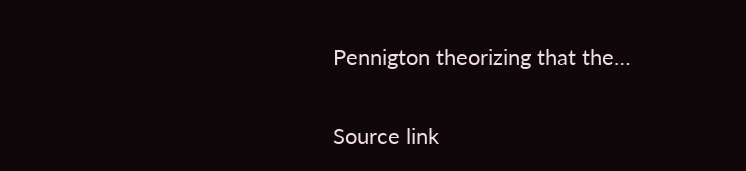Pennigton theorizing that the…

Source link